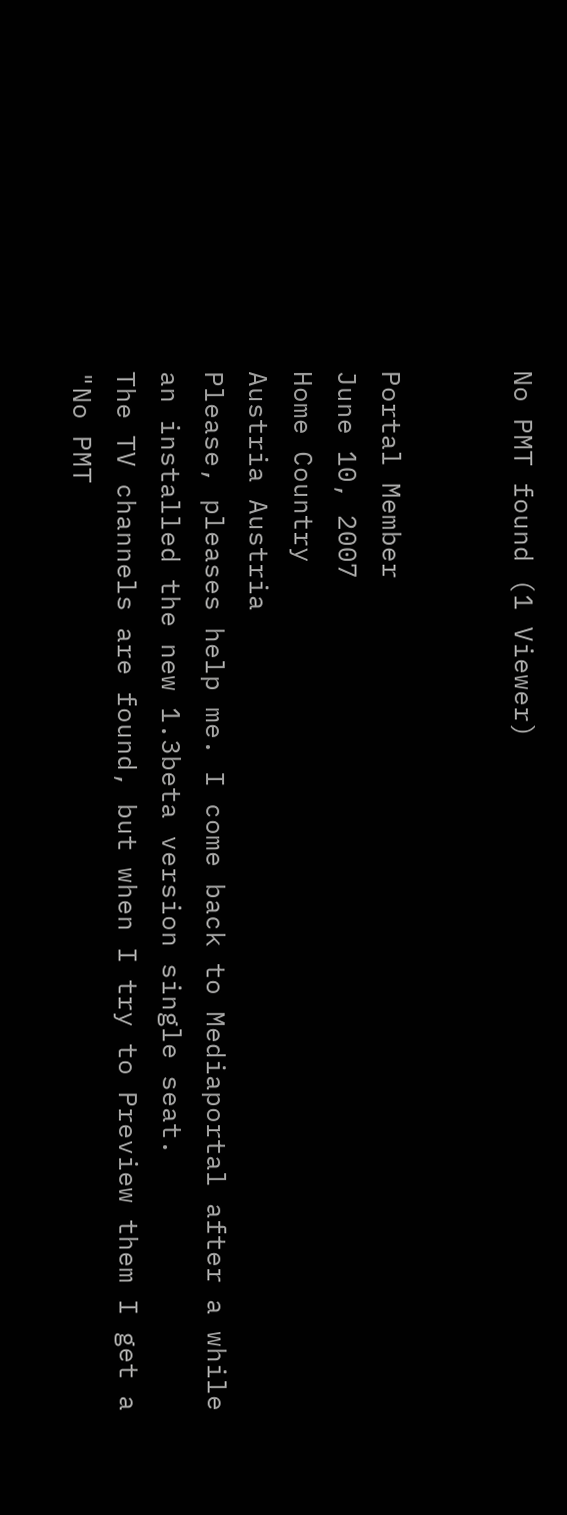No PMT found (1 Viewer)


Portal Member
June 10, 2007
Home Country
Austria Austria
Please, pleases help me. I come back to Mediaportal after a while an installed the new 1.3beta version single seat.
The TV channels are found, but when I try to Preview them I get a "No PMT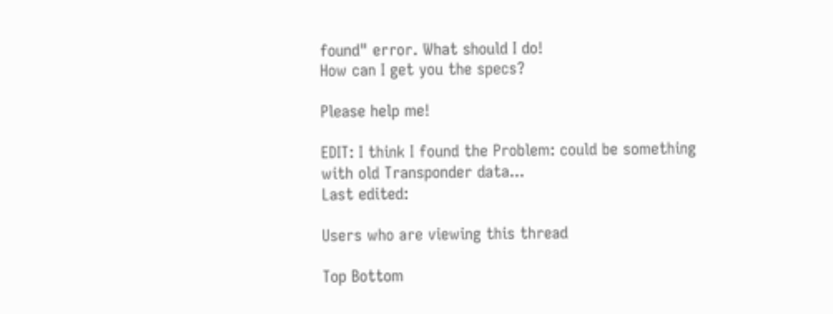found" error. What should I do!
How can I get you the specs?

Please help me!

EDIT: I think I found the Problem: could be something with old Transponder data...
Last edited:

Users who are viewing this thread

Top Bottom